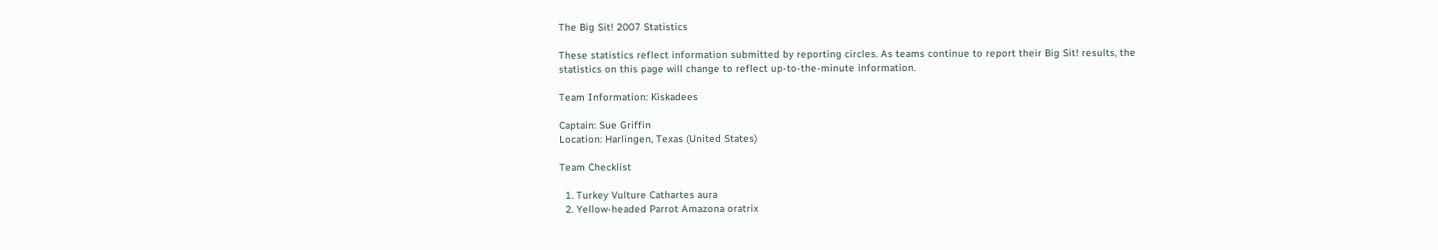The Big Sit! 2007 Statistics

These statistics reflect information submitted by reporting circles. As teams continue to report their Big Sit! results, the statistics on this page will change to reflect up-to-the-minute information.

Team Information: Kiskadees

Captain: Sue Griffin
Location: Harlingen, Texas (United States)

Team Checklist

  1. Turkey Vulture Cathartes aura
  2. Yellow-headed Parrot Amazona oratrix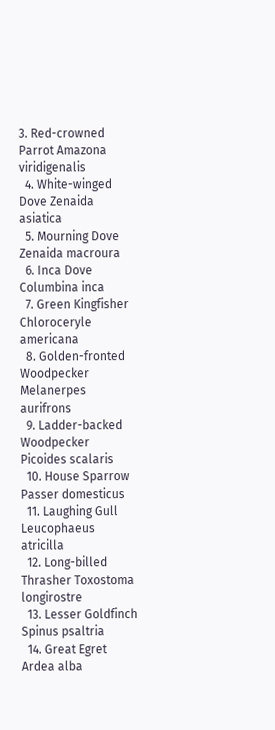3. Red-crowned Parrot Amazona viridigenalis
  4. White-winged Dove Zenaida asiatica
  5. Mourning Dove Zenaida macroura
  6. Inca Dove Columbina inca
  7. Green Kingfisher Chloroceryle americana
  8. Golden-fronted Woodpecker Melanerpes aurifrons
  9. Ladder-backed Woodpecker Picoides scalaris
  10. House Sparrow Passer domesticus
  11. Laughing Gull Leucophaeus atricilla
  12. Long-billed Thrasher Toxostoma longirostre
  13. Lesser Goldfinch Spinus psaltria
  14. Great Egret Ardea alba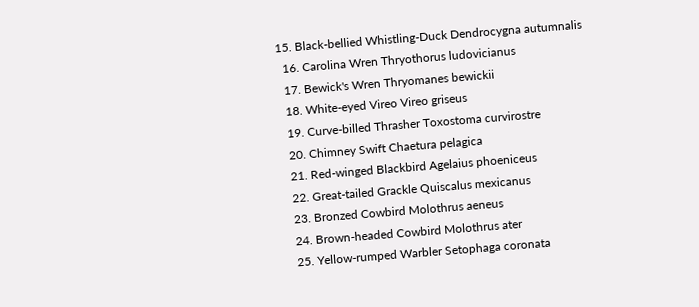15. Black-bellied Whistling-Duck Dendrocygna autumnalis
  16. Carolina Wren Thryothorus ludovicianus
  17. Bewick's Wren Thryomanes bewickii
  18. White-eyed Vireo Vireo griseus
  19. Curve-billed Thrasher Toxostoma curvirostre
  20. Chimney Swift Chaetura pelagica
  21. Red-winged Blackbird Agelaius phoeniceus
  22. Great-tailed Grackle Quiscalus mexicanus
  23. Bronzed Cowbird Molothrus aeneus
  24. Brown-headed Cowbird Molothrus ater
  25. Yellow-rumped Warbler Setophaga coronata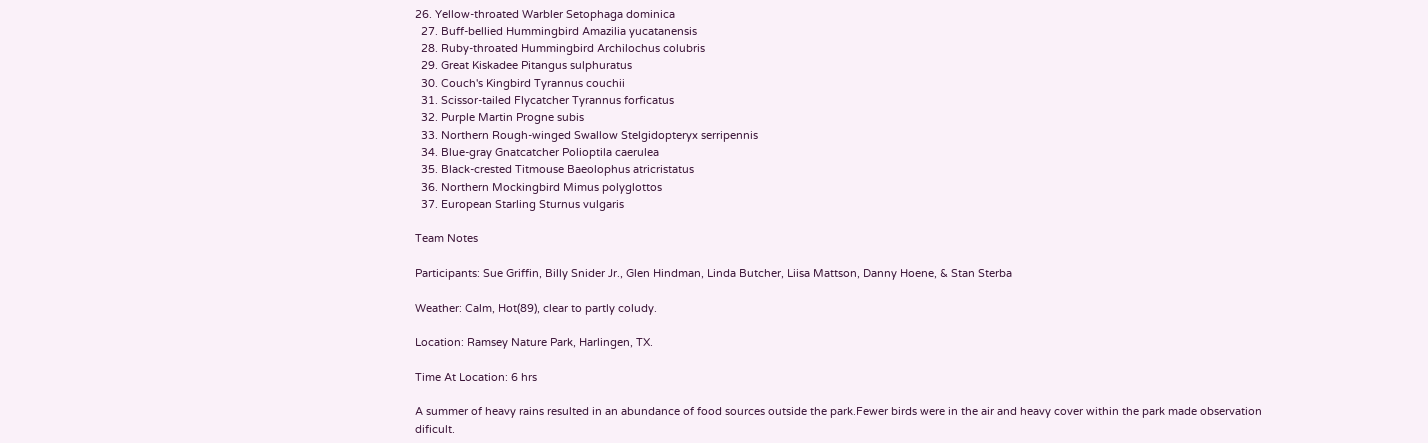26. Yellow-throated Warbler Setophaga dominica
  27. Buff-bellied Hummingbird Amazilia yucatanensis
  28. Ruby-throated Hummingbird Archilochus colubris
  29. Great Kiskadee Pitangus sulphuratus
  30. Couch's Kingbird Tyrannus couchii
  31. Scissor-tailed Flycatcher Tyrannus forficatus
  32. Purple Martin Progne subis
  33. Northern Rough-winged Swallow Stelgidopteryx serripennis
  34. Blue-gray Gnatcatcher Polioptila caerulea
  35. Black-crested Titmouse Baeolophus atricristatus
  36. Northern Mockingbird Mimus polyglottos
  37. European Starling Sturnus vulgaris

Team Notes

Participants: Sue Griffin, Billy Snider Jr., Glen Hindman, Linda Butcher, Liisa Mattson, Danny Hoene, & Stan Sterba

Weather: Calm, Hot(89), clear to partly coludy.

Location: Ramsey Nature Park, Harlingen, TX.

Time At Location: 6 hrs

A summer of heavy rains resulted in an abundance of food sources outside the park.Fewer birds were in the air and heavy cover within the park made observation dificult.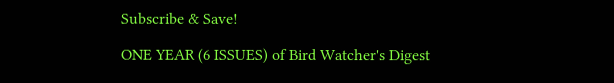Subscribe & Save!

ONE YEAR (6 ISSUES) of Bird Watcher's Digest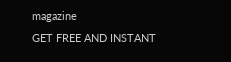magazine
GET FREE AND INSTANT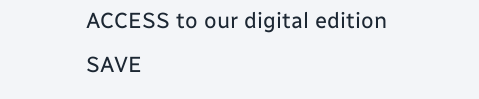ACCESS to our digital edition
SAVE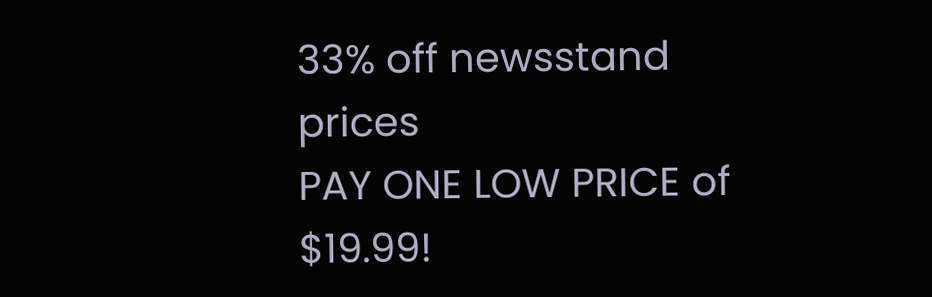33% off newsstand prices
PAY ONE LOW PRICE of $19.99!